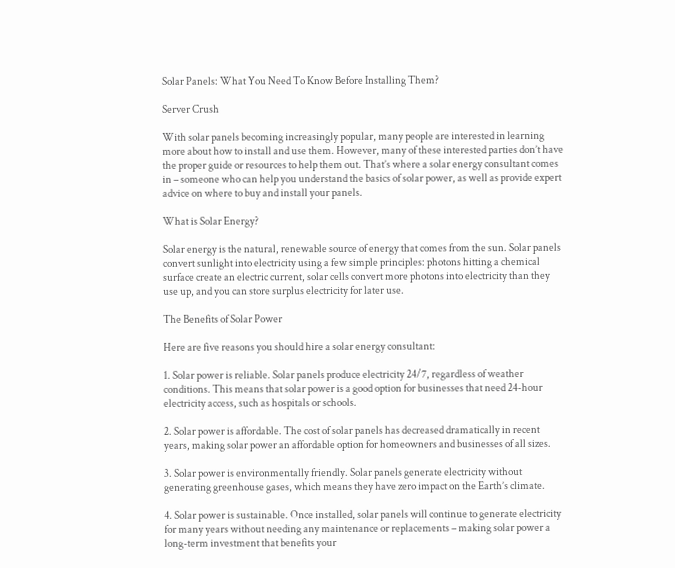Solar Panels: What You Need To Know Before Installing Them?

Server Crush

With solar panels becoming increasingly popular, many people are interested in learning more about how to install and use them. However, many of these interested parties don’t have the proper guide or resources to help them out. That’s where a solar energy consultant comes in – someone who can help you understand the basics of solar power, as well as provide expert advice on where to buy and install your panels.

What is Solar Energy?

Solar energy is the natural, renewable source of energy that comes from the sun. Solar panels convert sunlight into electricity using a few simple principles: photons hitting a chemical surface create an electric current, solar cells convert more photons into electricity than they use up, and you can store surplus electricity for later use.

The Benefits of Solar Power

Here are five reasons you should hire a solar energy consultant:

1. Solar power is reliable. Solar panels produce electricity 24/7, regardless of weather conditions. This means that solar power is a good option for businesses that need 24-hour electricity access, such as hospitals or schools.

2. Solar power is affordable. The cost of solar panels has decreased dramatically in recent years, making solar power an affordable option for homeowners and businesses of all sizes.

3. Solar power is environmentally friendly. Solar panels generate electricity without generating greenhouse gases, which means they have zero impact on the Earth’s climate.

4. Solar power is sustainable. Once installed, solar panels will continue to generate electricity for many years without needing any maintenance or replacements – making solar power a long-term investment that benefits your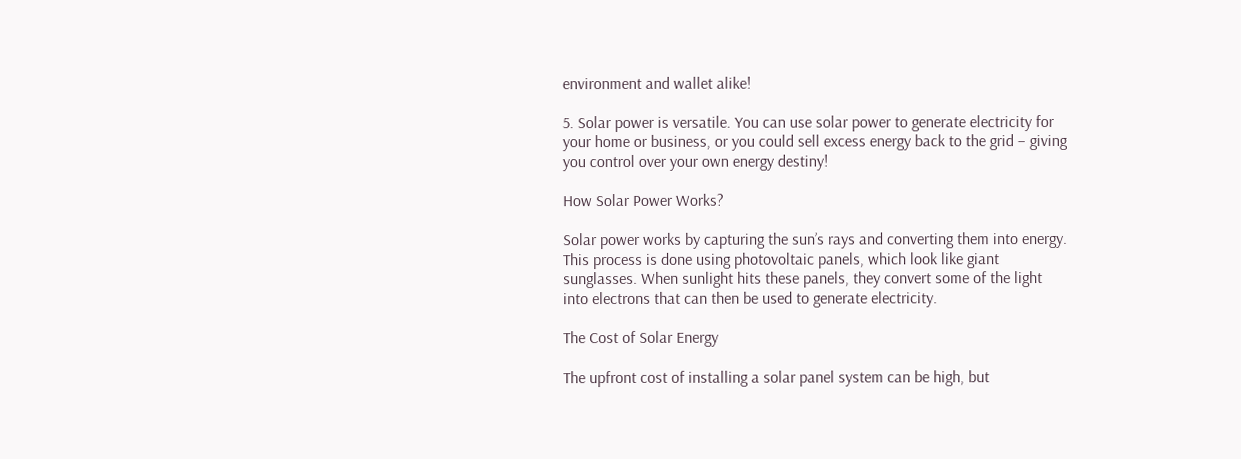environment and wallet alike!

5. Solar power is versatile. You can use solar power to generate electricity for your home or business, or you could sell excess energy back to the grid – giving you control over your own energy destiny!

How Solar Power Works?

Solar power works by capturing the sun’s rays and converting them into energy. This process is done using photovoltaic panels, which look like giant sunglasses. When sunlight hits these panels, they convert some of the light into electrons that can then be used to generate electricity.

The Cost of Solar Energy

The upfront cost of installing a solar panel system can be high, but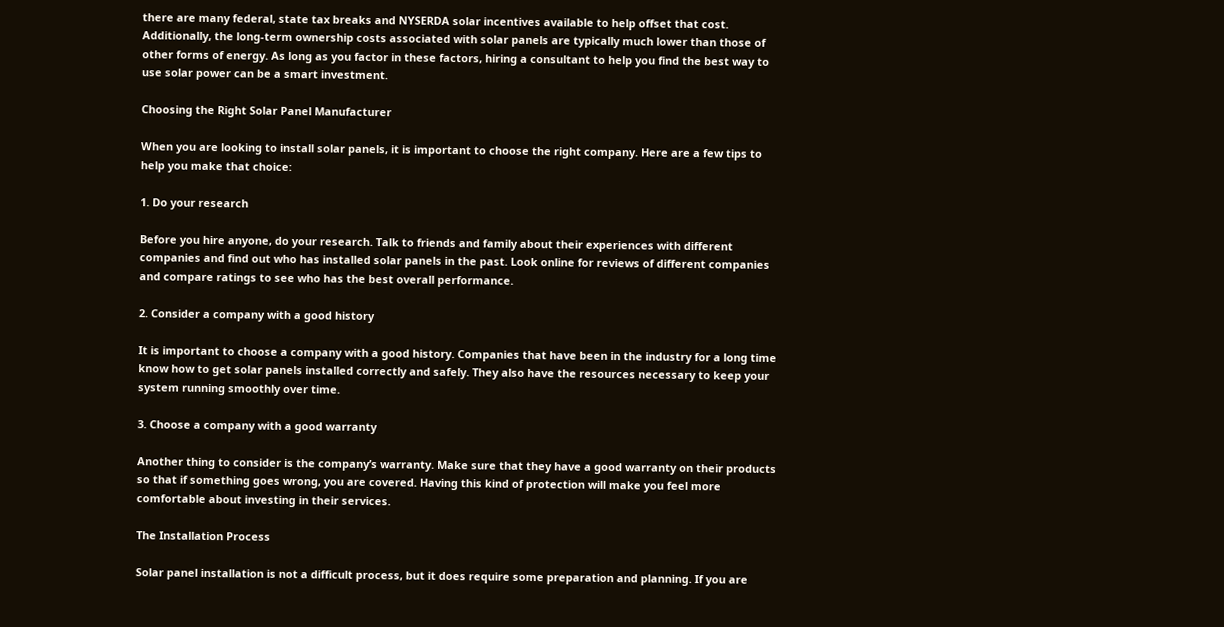there are many federal, state tax breaks and NYSERDA solar incentives available to help offset that cost. Additionally, the long-term ownership costs associated with solar panels are typically much lower than those of other forms of energy. As long as you factor in these factors, hiring a consultant to help you find the best way to use solar power can be a smart investment.

Choosing the Right Solar Panel Manufacturer

When you are looking to install solar panels, it is important to choose the right company. Here are a few tips to help you make that choice:

1. Do your research

Before you hire anyone, do your research. Talk to friends and family about their experiences with different companies and find out who has installed solar panels in the past. Look online for reviews of different companies and compare ratings to see who has the best overall performance.

2. Consider a company with a good history

It is important to choose a company with a good history. Companies that have been in the industry for a long time know how to get solar panels installed correctly and safely. They also have the resources necessary to keep your system running smoothly over time.

3. Choose a company with a good warranty

Another thing to consider is the company’s warranty. Make sure that they have a good warranty on their products so that if something goes wrong, you are covered. Having this kind of protection will make you feel more comfortable about investing in their services.

The Installation Process

Solar panel installation is not a difficult process, but it does require some preparation and planning. If you are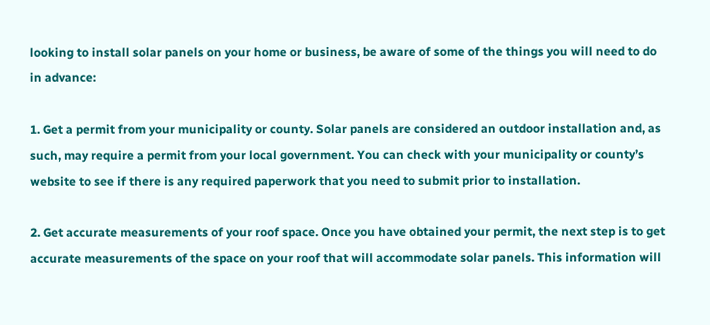looking to install solar panels on your home or business, be aware of some of the things you will need to do in advance:

1. Get a permit from your municipality or county. Solar panels are considered an outdoor installation and, as such, may require a permit from your local government. You can check with your municipality or county’s website to see if there is any required paperwork that you need to submit prior to installation.

2. Get accurate measurements of your roof space. Once you have obtained your permit, the next step is to get accurate measurements of the space on your roof that will accommodate solar panels. This information will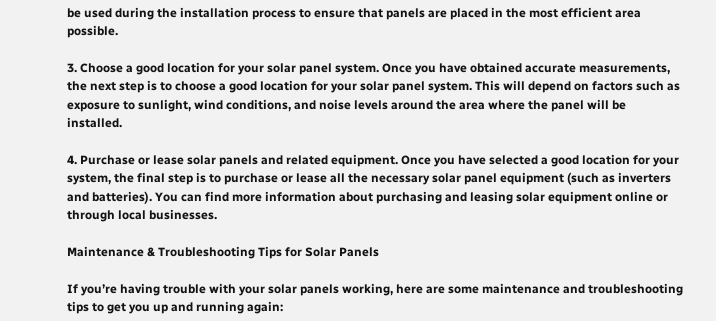be used during the installation process to ensure that panels are placed in the most efficient area possible.

3. Choose a good location for your solar panel system. Once you have obtained accurate measurements, the next step is to choose a good location for your solar panel system. This will depend on factors such as exposure to sunlight, wind conditions, and noise levels around the area where the panel will be installed.

4. Purchase or lease solar panels and related equipment. Once you have selected a good location for your system, the final step is to purchase or lease all the necessary solar panel equipment (such as inverters and batteries). You can find more information about purchasing and leasing solar equipment online or through local businesses.

Maintenance & Troubleshooting Tips for Solar Panels

If you’re having trouble with your solar panels working, here are some maintenance and troubleshooting tips to get you up and running again: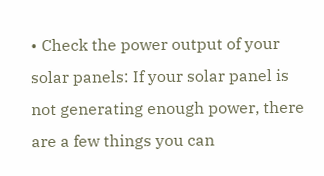• Check the power output of your solar panels: If your solar panel is not generating enough power, there are a few things you can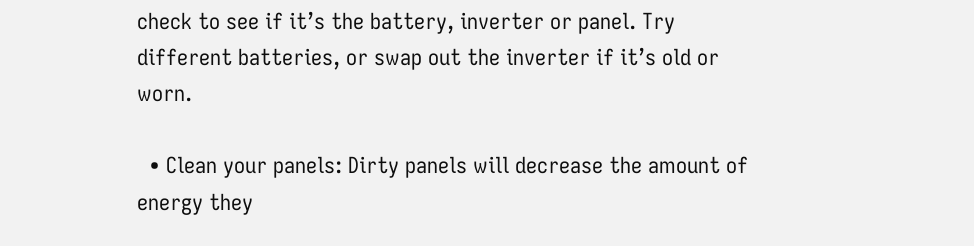check to see if it’s the battery, inverter or panel. Try different batteries, or swap out the inverter if it’s old or worn.

  • Clean your panels: Dirty panels will decrease the amount of energy they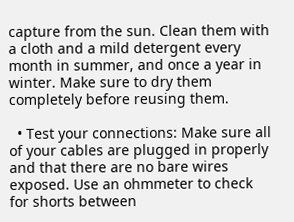capture from the sun. Clean them with a cloth and a mild detergent every month in summer, and once a year in winter. Make sure to dry them completely before reusing them.

  • Test your connections: Make sure all of your cables are plugged in properly and that there are no bare wires exposed. Use an ohmmeter to check for shorts between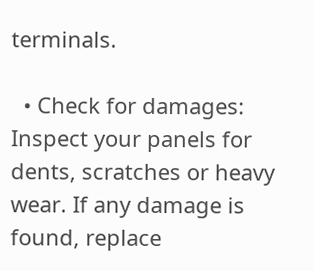terminals.

  • Check for damages: Inspect your panels for dents, scratches or heavy wear. If any damage is found, replace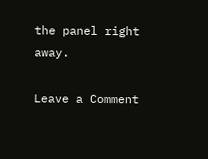the panel right away.

Leave a Comment